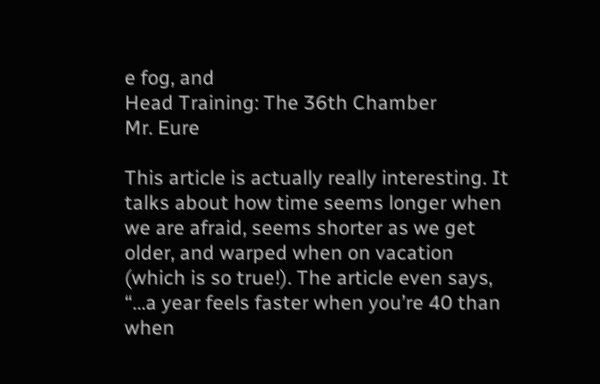e fog, and
Head Training: The 36th Chamber
Mr. Eure

This article is actually really interesting. It talks about how time seems longer when we are afraid, seems shorter as we get older, and warped when on vacation (which is so true!). The article even says, “…a year feels faster when you’re 40 than when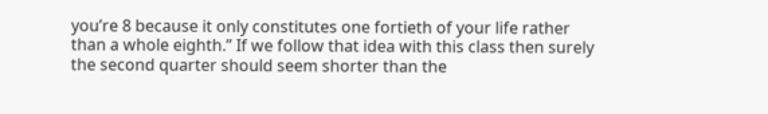you’re 8 because it only constitutes one fortieth of your life rather than a whole eighth.” If we follow that idea with this class then surely the second quarter should seem shorter than the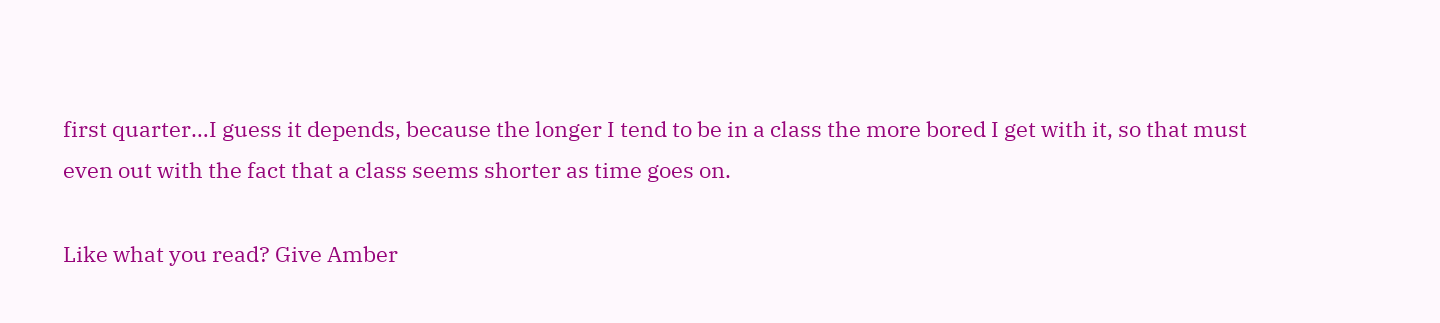first quarter…I guess it depends, because the longer I tend to be in a class the more bored I get with it, so that must even out with the fact that a class seems shorter as time goes on.

Like what you read? Give Amber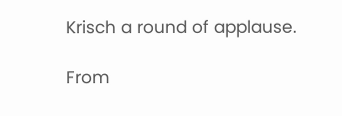Krisch a round of applause.

From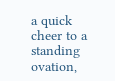a quick cheer to a standing ovation,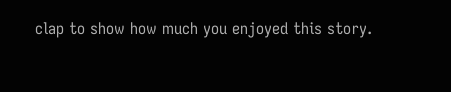clap to show how much you enjoyed this story.